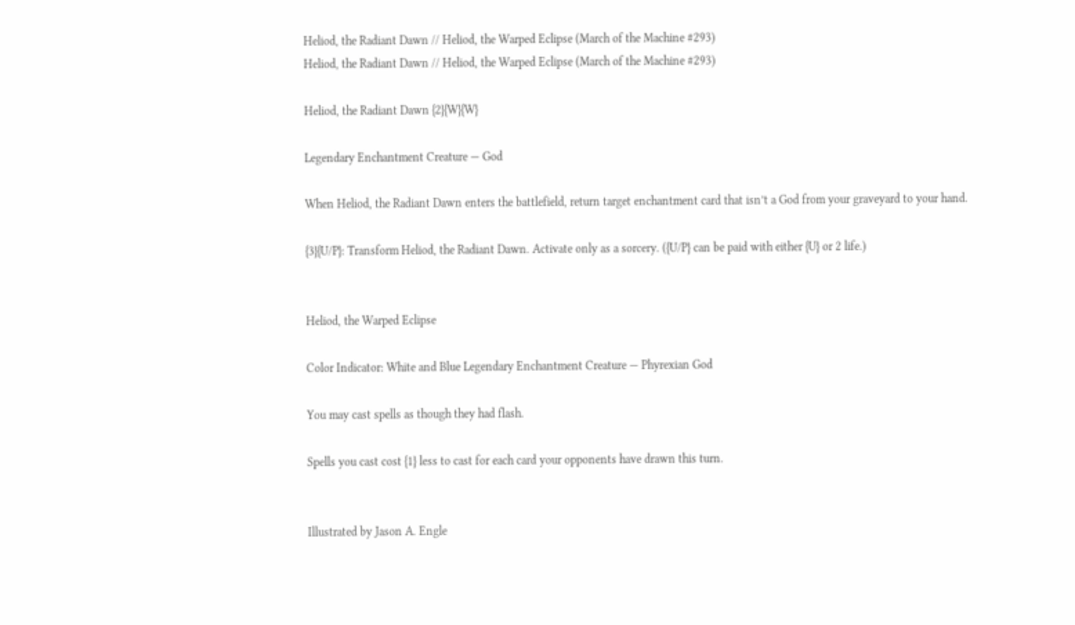Heliod, the Radiant Dawn // Heliod, the Warped Eclipse (March of the Machine #293)
Heliod, the Radiant Dawn // Heliod, the Warped Eclipse (March of the Machine #293)

Heliod, the Radiant Dawn {2}{W}{W}

Legendary Enchantment Creature — God

When Heliod, the Radiant Dawn enters the battlefield, return target enchantment card that isn’t a God from your graveyard to your hand.

{3}{U/P}: Transform Heliod, the Radiant Dawn. Activate only as a sorcery. ({U/P} can be paid with either {U} or 2 life.)


Heliod, the Warped Eclipse

Color Indicator: White and Blue Legendary Enchantment Creature — Phyrexian God

You may cast spells as though they had flash.

Spells you cast cost {1} less to cast for each card your opponents have drawn this turn.


Illustrated by Jason A. Engle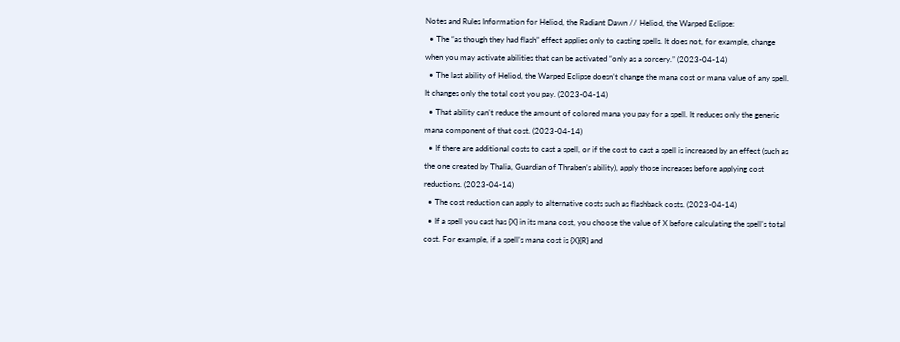Notes and Rules Information for Heliod, the Radiant Dawn // Heliod, the Warped Eclipse:
  • The “as though they had flash” effect applies only to casting spells. It does not, for example, change when you may activate abilities that can be activated “only as a sorcery.” (2023-04-14)
  • The last ability of Heliod, the Warped Eclipse doesn’t change the mana cost or mana value of any spell. It changes only the total cost you pay. (2023-04-14)
  • That ability can’t reduce the amount of colored mana you pay for a spell. It reduces only the generic mana component of that cost. (2023-04-14)
  • If there are additional costs to cast a spell, or if the cost to cast a spell is increased by an effect (such as the one created by Thalia, Guardian of Thraben’s ability), apply those increases before applying cost reductions. (2023-04-14)
  • The cost reduction can apply to alternative costs such as flashback costs. (2023-04-14)
  • If a spell you cast has {X} in its mana cost, you choose the value of X before calculating the spell’s total cost. For example, if a spell’s mana cost is {X}{R} and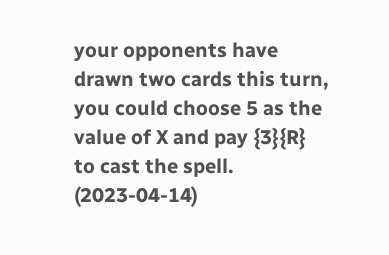your opponents have drawn two cards this turn, you could choose 5 as the value of X and pay {3}{R} to cast the spell. (2023-04-14)